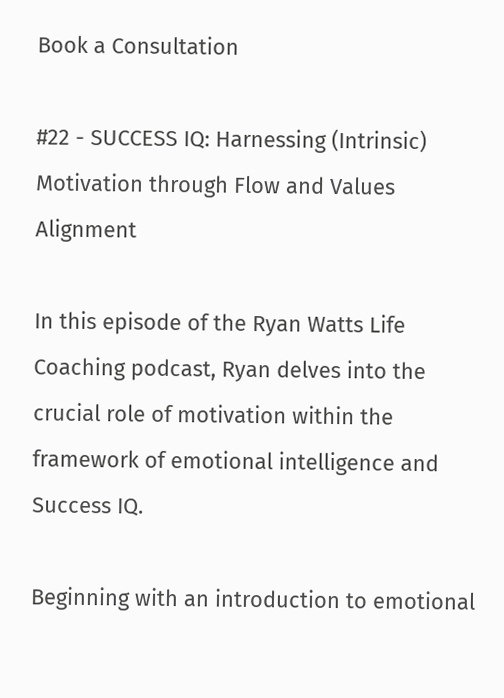Book a Consultation

#22 - SUCCESS IQ: Harnessing (Intrinsic) Motivation through Flow and Values Alignment

In this episode of the Ryan Watts Life Coaching podcast, Ryan delves into the crucial role of motivation within the framework of emotional intelligence and Success IQ.

Beginning with an introduction to emotional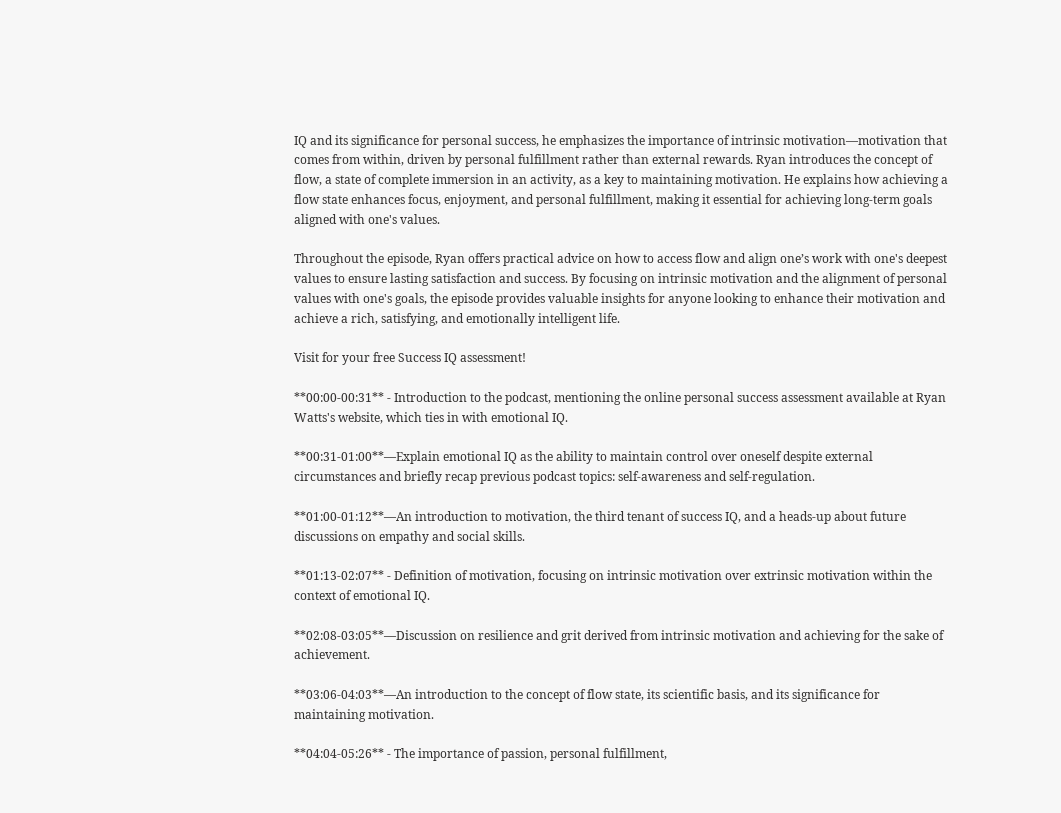IQ and its significance for personal success, he emphasizes the importance of intrinsic motivation—motivation that comes from within, driven by personal fulfillment rather than external rewards. Ryan introduces the concept of flow, a state of complete immersion in an activity, as a key to maintaining motivation. He explains how achieving a flow state enhances focus, enjoyment, and personal fulfillment, making it essential for achieving long-term goals aligned with one's values.

Throughout the episode, Ryan offers practical advice on how to access flow and align one’s work with one's deepest values to ensure lasting satisfaction and success. By focusing on intrinsic motivation and the alignment of personal values with one's goals, the episode provides valuable insights for anyone looking to enhance their motivation and achieve a rich, satisfying, and emotionally intelligent life.

Visit for your free Success IQ assessment!

**00:00-00:31** - Introduction to the podcast, mentioning the online personal success assessment available at Ryan Watts's website, which ties in with emotional IQ.

**00:31-01:00**—Explain emotional IQ as the ability to maintain control over oneself despite external circumstances and briefly recap previous podcast topics: self-awareness and self-regulation.

**01:00-01:12**—An introduction to motivation, the third tenant of success IQ, and a heads-up about future discussions on empathy and social skills.

**01:13-02:07** - Definition of motivation, focusing on intrinsic motivation over extrinsic motivation within the context of emotional IQ.

**02:08-03:05**—Discussion on resilience and grit derived from intrinsic motivation and achieving for the sake of achievement.

**03:06-04:03**—An introduction to the concept of flow state, its scientific basis, and its significance for maintaining motivation.

**04:04-05:26** - The importance of passion, personal fulfillment,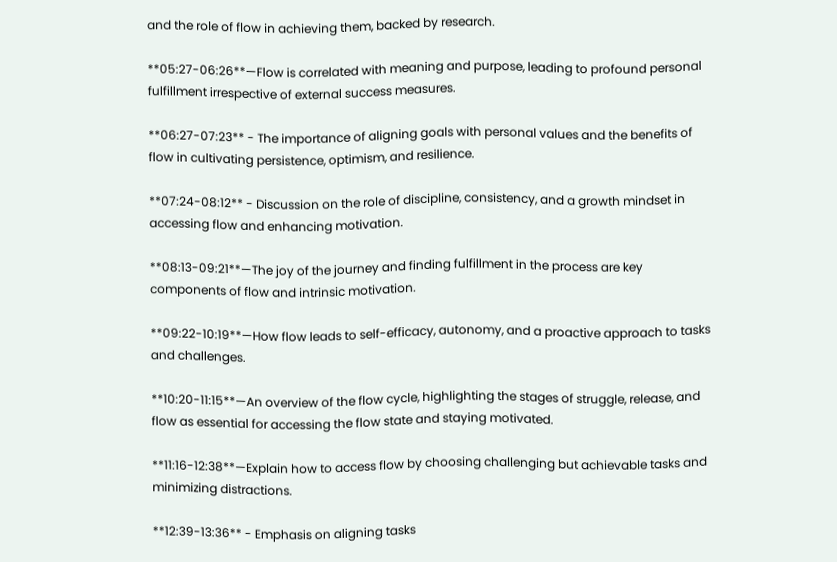and the role of flow in achieving them, backed by research.

**05:27-06:26**—Flow is correlated with meaning and purpose, leading to profound personal fulfillment irrespective of external success measures.

**06:27-07:23** - The importance of aligning goals with personal values and the benefits of flow in cultivating persistence, optimism, and resilience.

**07:24-08:12** - Discussion on the role of discipline, consistency, and a growth mindset in accessing flow and enhancing motivation.

**08:13-09:21**—The joy of the journey and finding fulfillment in the process are key components of flow and intrinsic motivation.

**09:22-10:19**—How flow leads to self-efficacy, autonomy, and a proactive approach to tasks and challenges.

**10:20-11:15**—An overview of the flow cycle, highlighting the stages of struggle, release, and flow as essential for accessing the flow state and staying motivated.

**11:16-12:38**—Explain how to access flow by choosing challenging but achievable tasks and minimizing distractions.

**12:39-13:36** - Emphasis on aligning tasks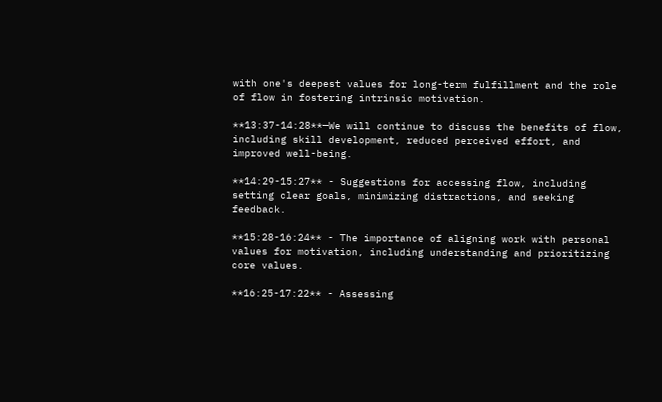with one's deepest values for long-term fulfillment and the role of flow in fostering intrinsic motivation.

**13:37-14:28**—We will continue to discuss the benefits of flow, including skill development, reduced perceived effort, and improved well-being.

**14:29-15:27** - Suggestions for accessing flow, including setting clear goals, minimizing distractions, and seeking feedback.

**15:28-16:24** - The importance of aligning work with personal values for motivation, including understanding and prioritizing core values.

**16:25-17:22** - Assessing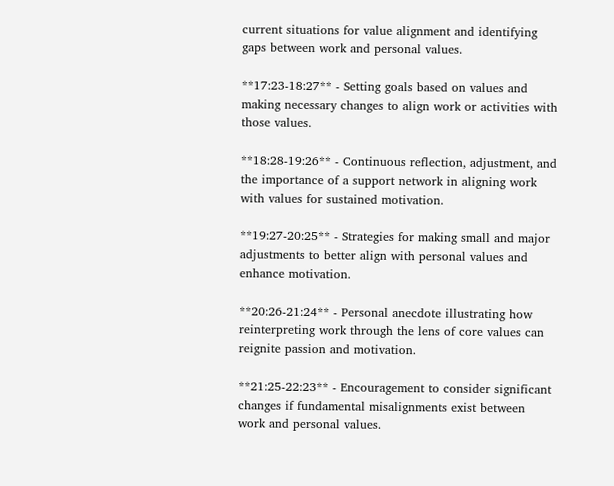current situations for value alignment and identifying gaps between work and personal values.

**17:23-18:27** - Setting goals based on values and making necessary changes to align work or activities with those values.

**18:28-19:26** - Continuous reflection, adjustment, and the importance of a support network in aligning work with values for sustained motivation.

**19:27-20:25** - Strategies for making small and major adjustments to better align with personal values and enhance motivation.

**20:26-21:24** - Personal anecdote illustrating how reinterpreting work through the lens of core values can reignite passion and motivation.

**21:25-22:23** - Encouragement to consider significant changes if fundamental misalignments exist between work and personal values.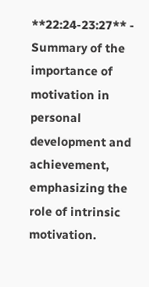**22:24-23:27** - Summary of the importance of motivation in personal development and achievement, emphasizing the role of intrinsic motivation.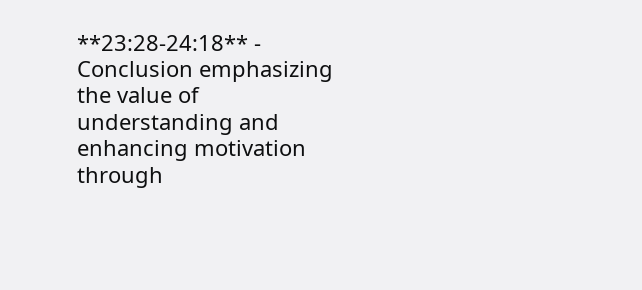**23:28-24:18** - Conclusion emphasizing the value of understanding and enhancing motivation through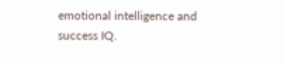emotional intelligence and success IQ.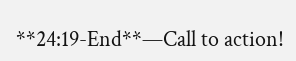**24:19-End**—Call to action!